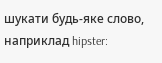шукати будь-яке слово, наприклад hipster: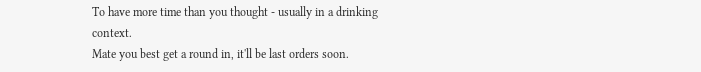To have more time than you thought - usually in a drinking context.
Mate you best get a round in, it'll be last orders soon.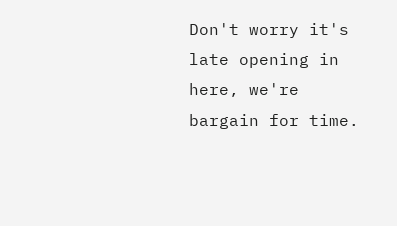Don't worry it's late opening in here, we're bargain for time.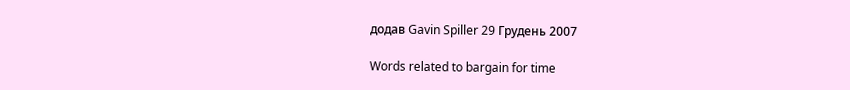додав Gavin Spiller 29 Грудень 2007

Words related to bargain for time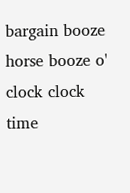bargain booze horse booze o' clock clock time